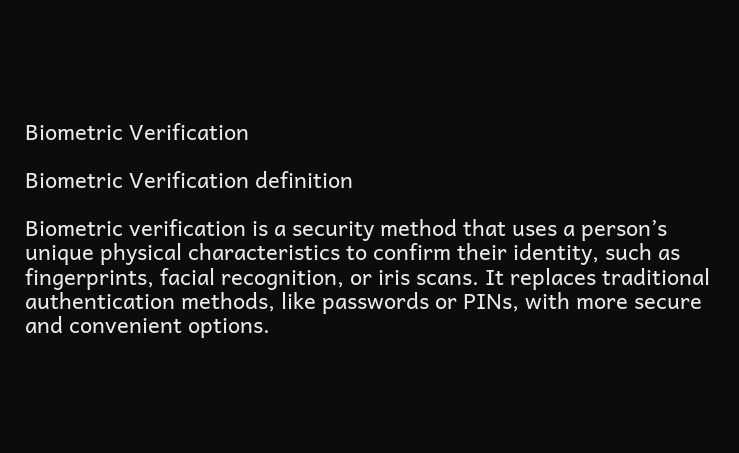Biometric Verification

Biometric Verification definition

Biometric verification is a security method that uses a person’s unique physical characteristics to confirm their identity, such as fingerprints, facial recognition, or iris scans. It replaces traditional authentication methods, like passwords or PINs, with more secure and convenient options.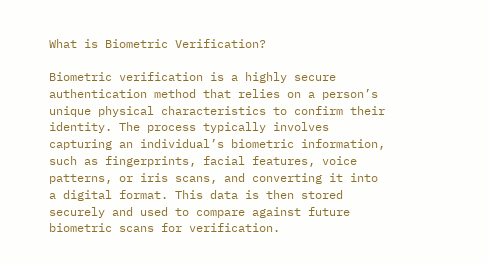What is Biometric Verification?

Biometric verification is a highly secure authentication method that relies on a person’s unique physical characteristics to confirm their identity. The process typically involves capturing an individual’s biometric information, such as fingerprints, facial features, voice patterns, or iris scans, and converting it into a digital format. This data is then stored securely and used to compare against future biometric scans for verification.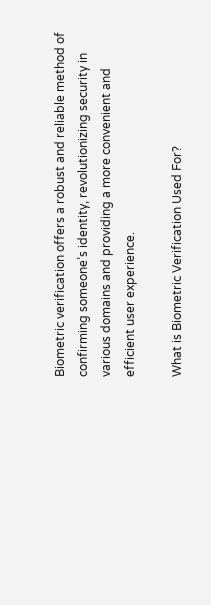Biometric verification offers a robust and reliable method of confirming someone’s identity, revolutionizing security in various domains and providing a more convenient and efficient user experience.

What is Biometric Verification Used For?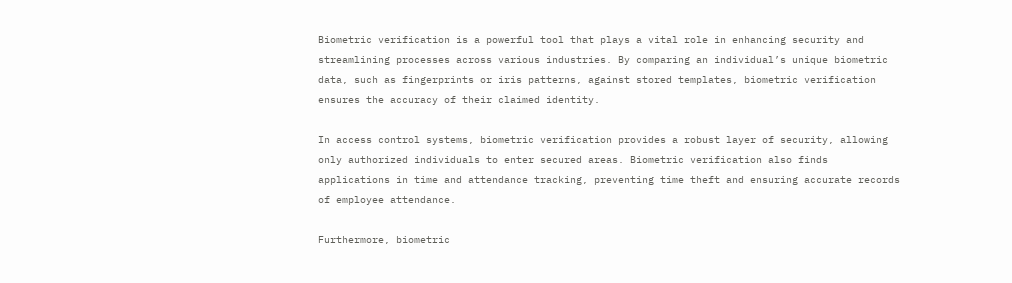Biometric verification is a powerful tool that plays a vital role in enhancing security and streamlining processes across various industries. By comparing an individual’s unique biometric data, such as fingerprints or iris patterns, against stored templates, biometric verification ensures the accuracy of their claimed identity.

In access control systems, biometric verification provides a robust layer of security, allowing only authorized individuals to enter secured areas. Biometric verification also finds applications in time and attendance tracking, preventing time theft and ensuring accurate records of employee attendance.

Furthermore, biometric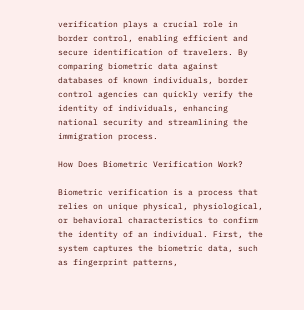verification plays a crucial role in border control, enabling efficient and secure identification of travelers. By comparing biometric data against databases of known individuals, border control agencies can quickly verify the identity of individuals, enhancing national security and streamlining the immigration process.

How Does Biometric Verification Work?

Biometric verification is a process that relies on unique physical, physiological, or behavioral characteristics to confirm the identity of an individual. First, the system captures the biometric data, such as fingerprint patterns,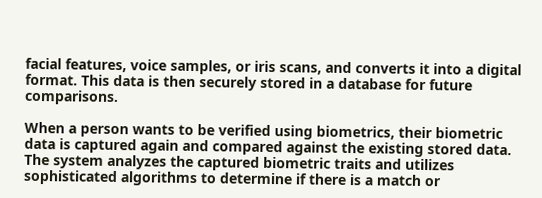facial features, voice samples, or iris scans, and converts it into a digital format. This data is then securely stored in a database for future comparisons.

When a person wants to be verified using biometrics, their biometric data is captured again and compared against the existing stored data. The system analyzes the captured biometric traits and utilizes sophisticated algorithms to determine if there is a match or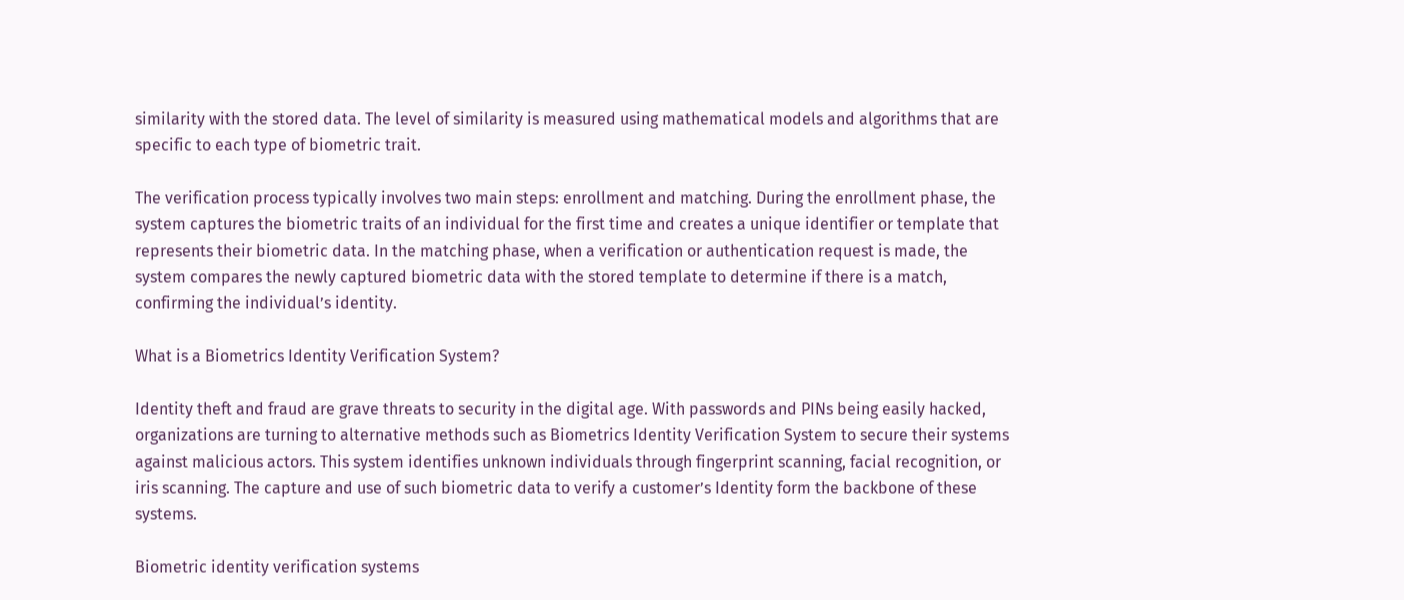similarity with the stored data. The level of similarity is measured using mathematical models and algorithms that are specific to each type of biometric trait.

The verification process typically involves two main steps: enrollment and matching. During the enrollment phase, the system captures the biometric traits of an individual for the first time and creates a unique identifier or template that represents their biometric data. In the matching phase, when a verification or authentication request is made, the system compares the newly captured biometric data with the stored template to determine if there is a match, confirming the individual’s identity.

What is a Biometrics Identity Verification System?

Identity theft and fraud are grave threats to security in the digital age. With passwords and PINs being easily hacked, organizations are turning to alternative methods such as Biometrics Identity Verification System to secure their systems against malicious actors. This system identifies unknown individuals through fingerprint scanning, facial recognition, or iris scanning. The capture and use of such biometric data to verify a customer’s Identity form the backbone of these systems.

Biometric identity verification systems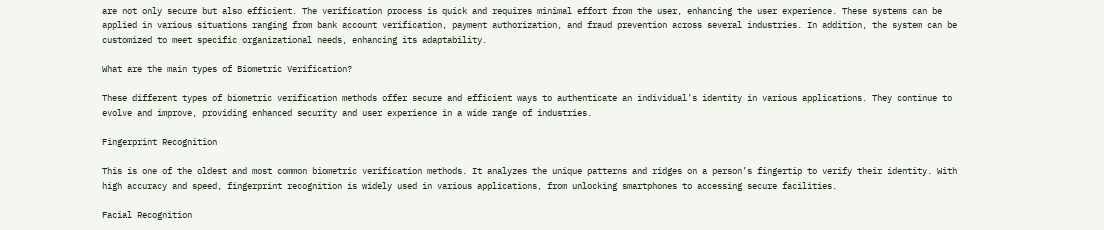are not only secure but also efficient. The verification process is quick and requires minimal effort from the user, enhancing the user experience. These systems can be applied in various situations ranging from bank account verification, payment authorization, and fraud prevention across several industries. In addition, the system can be customized to meet specific organizational needs, enhancing its adaptability.

What are the main types of Biometric Verification?

These different types of biometric verification methods offer secure and efficient ways to authenticate an individual’s identity in various applications. They continue to evolve and improve, providing enhanced security and user experience in a wide range of industries.

Fingerprint Recognition

This is one of the oldest and most common biometric verification methods. It analyzes the unique patterns and ridges on a person’s fingertip to verify their identity. With high accuracy and speed, fingerprint recognition is widely used in various applications, from unlocking smartphones to accessing secure facilities.

Facial Recognition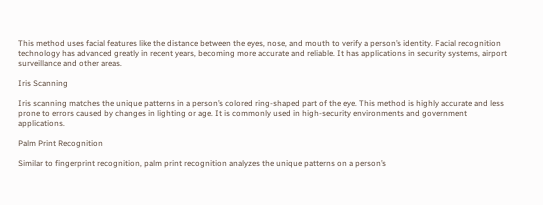This method uses facial features like the distance between the eyes, nose, and mouth to verify a person’s identity. Facial recognition technology has advanced greatly in recent years, becoming more accurate and reliable. It has applications in security systems, airport surveillance and other areas.

Iris Scanning

Iris scanning matches the unique patterns in a person’s colored ring-shaped part of the eye. This method is highly accurate and less prone to errors caused by changes in lighting or age. It is commonly used in high-security environments and government applications.

Palm Print Recognition

Similar to fingerprint recognition, palm print recognition analyzes the unique patterns on a person’s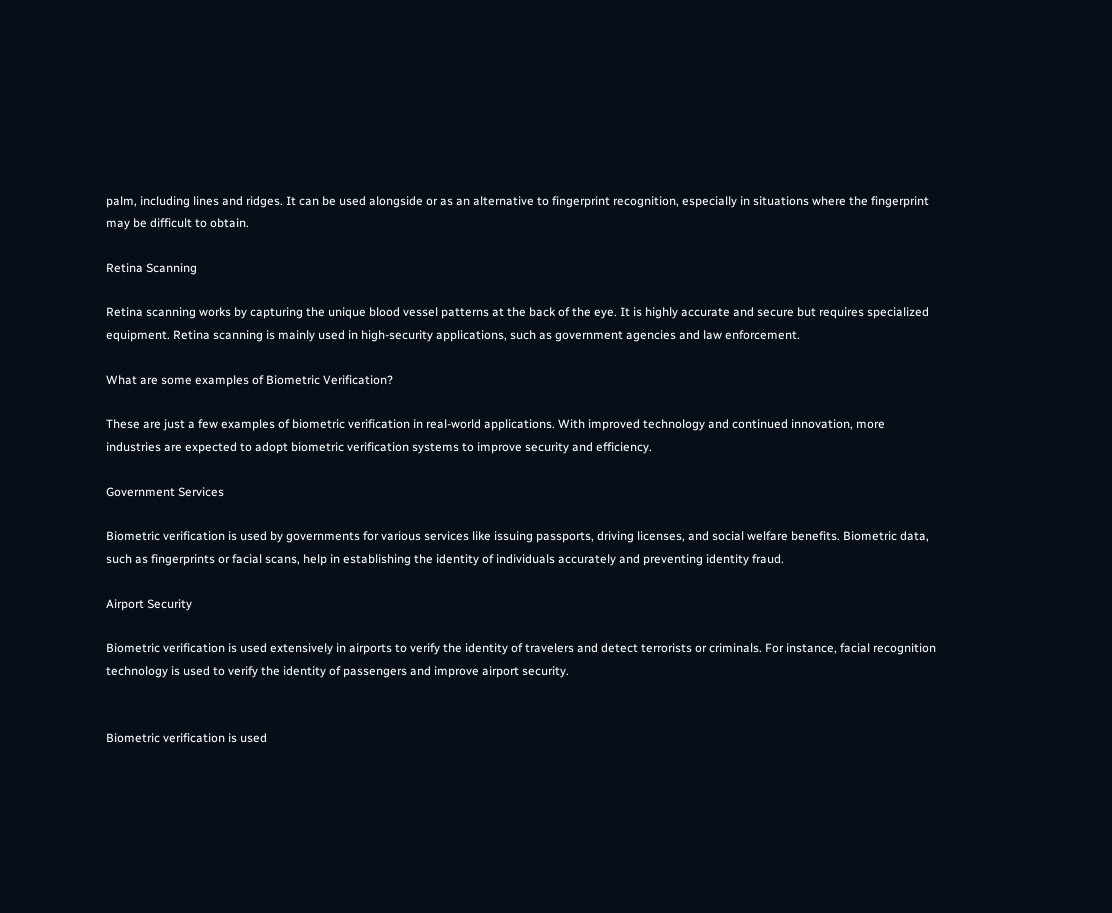palm, including lines and ridges. It can be used alongside or as an alternative to fingerprint recognition, especially in situations where the fingerprint may be difficult to obtain.

Retina Scanning

Retina scanning works by capturing the unique blood vessel patterns at the back of the eye. It is highly accurate and secure but requires specialized equipment. Retina scanning is mainly used in high-security applications, such as government agencies and law enforcement.

What are some examples of Biometric Verification?

These are just a few examples of biometric verification in real-world applications. With improved technology and continued innovation, more industries are expected to adopt biometric verification systems to improve security and efficiency.

Government Services

Biometric verification is used by governments for various services like issuing passports, driving licenses, and social welfare benefits. Biometric data, such as fingerprints or facial scans, help in establishing the identity of individuals accurately and preventing identity fraud.

Airport Security

Biometric verification is used extensively in airports to verify the identity of travelers and detect terrorists or criminals. For instance, facial recognition technology is used to verify the identity of passengers and improve airport security.


Biometric verification is used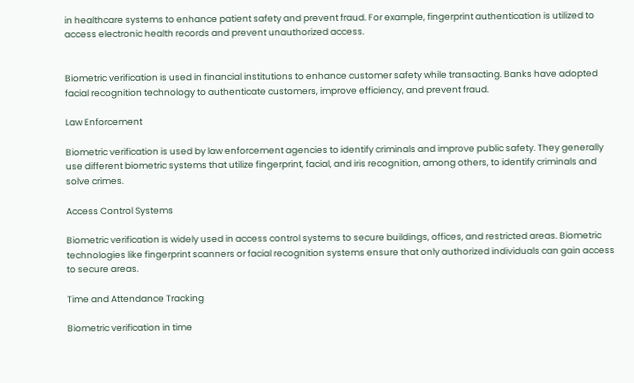in healthcare systems to enhance patient safety and prevent fraud. For example, fingerprint authentication is utilized to access electronic health records and prevent unauthorized access.


Biometric verification is used in financial institutions to enhance customer safety while transacting. Banks have adopted facial recognition technology to authenticate customers, improve efficiency, and prevent fraud.

Law Enforcement

Biometric verification is used by law enforcement agencies to identify criminals and improve public safety. They generally use different biometric systems that utilize fingerprint, facial, and iris recognition, among others, to identify criminals and solve crimes.

Access Control Systems

Biometric verification is widely used in access control systems to secure buildings, offices, and restricted areas. Biometric technologies like fingerprint scanners or facial recognition systems ensure that only authorized individuals can gain access to secure areas.

Time and Attendance Tracking

Biometric verification in time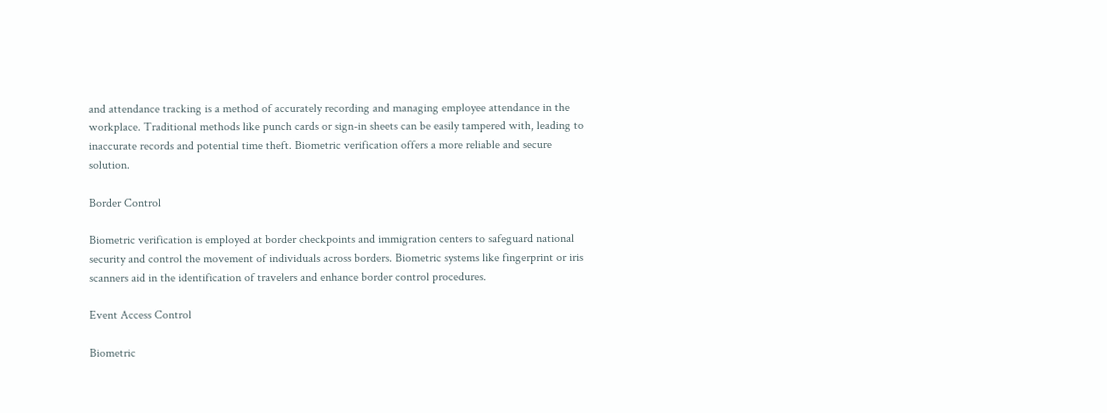and attendance tracking is a method of accurately recording and managing employee attendance in the workplace. Traditional methods like punch cards or sign-in sheets can be easily tampered with, leading to inaccurate records and potential time theft. Biometric verification offers a more reliable and secure solution.

Border Control

Biometric verification is employed at border checkpoints and immigration centers to safeguard national security and control the movement of individuals across borders. Biometric systems like fingerprint or iris scanners aid in the identification of travelers and enhance border control procedures.

Event Access Control

Biometric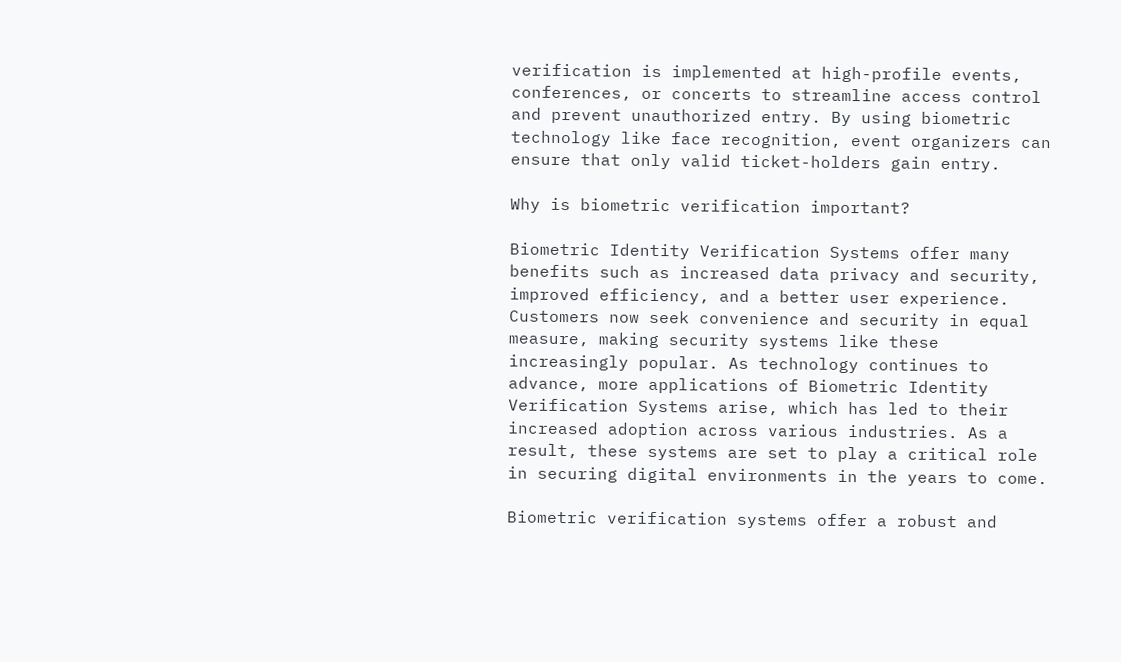verification is implemented at high-profile events, conferences, or concerts to streamline access control and prevent unauthorized entry. By using biometric technology like face recognition, event organizers can ensure that only valid ticket-holders gain entry.

Why is biometric verification important?

Biometric Identity Verification Systems offer many benefits such as increased data privacy and security, improved efficiency, and a better user experience. Customers now seek convenience and security in equal measure, making security systems like these increasingly popular. As technology continues to advance, more applications of Biometric Identity Verification Systems arise, which has led to their increased adoption across various industries. As a result, these systems are set to play a critical role in securing digital environments in the years to come.

Biometric verification systems offer a robust and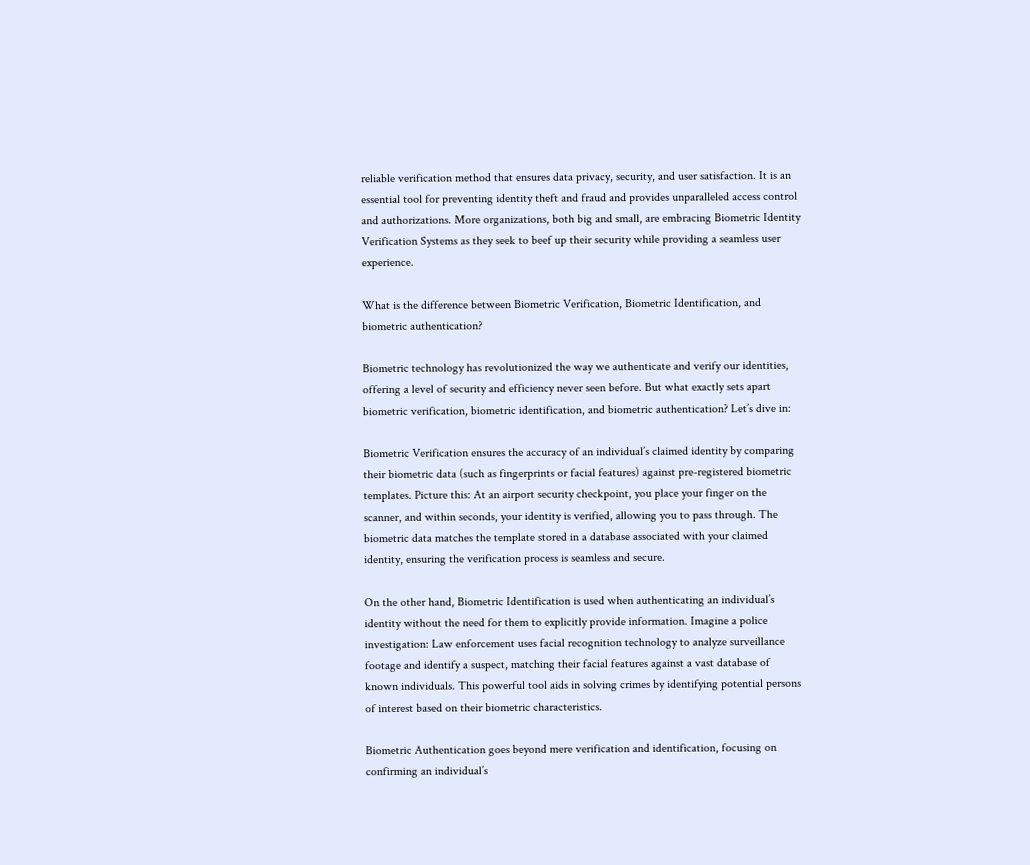reliable verification method that ensures data privacy, security, and user satisfaction. It is an essential tool for preventing identity theft and fraud and provides unparalleled access control and authorizations. More organizations, both big and small, are embracing Biometric Identity Verification Systems as they seek to beef up their security while providing a seamless user experience.

What is the difference between Biometric Verification, Biometric Identification, and biometric authentication?

Biometric technology has revolutionized the way we authenticate and verify our identities, offering a level of security and efficiency never seen before. But what exactly sets apart biometric verification, biometric identification, and biometric authentication? Let’s dive in:

Biometric Verification ensures the accuracy of an individual’s claimed identity by comparing their biometric data (such as fingerprints or facial features) against pre-registered biometric templates. Picture this: At an airport security checkpoint, you place your finger on the scanner, and within seconds, your identity is verified, allowing you to pass through. The biometric data matches the template stored in a database associated with your claimed identity, ensuring the verification process is seamless and secure.

On the other hand, Biometric Identification is used when authenticating an individual’s identity without the need for them to explicitly provide information. Imagine a police investigation: Law enforcement uses facial recognition technology to analyze surveillance footage and identify a suspect, matching their facial features against a vast database of known individuals. This powerful tool aids in solving crimes by identifying potential persons of interest based on their biometric characteristics.

Biometric Authentication goes beyond mere verification and identification, focusing on confirming an individual’s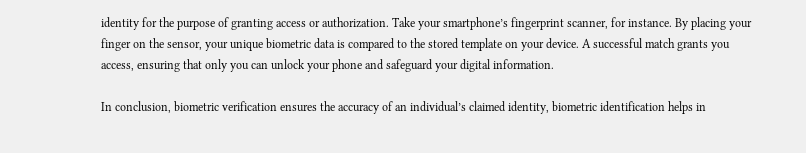identity for the purpose of granting access or authorization. Take your smartphone’s fingerprint scanner, for instance. By placing your finger on the sensor, your unique biometric data is compared to the stored template on your device. A successful match grants you access, ensuring that only you can unlock your phone and safeguard your digital information.

In conclusion, biometric verification ensures the accuracy of an individual’s claimed identity, biometric identification helps in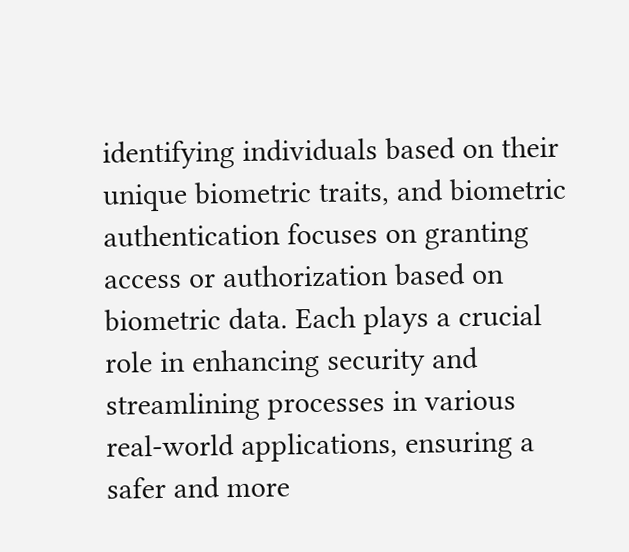identifying individuals based on their unique biometric traits, and biometric authentication focuses on granting access or authorization based on biometric data. Each plays a crucial role in enhancing security and streamlining processes in various real-world applications, ensuring a safer and more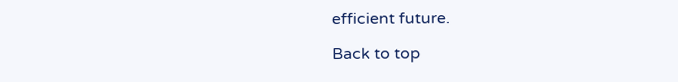efficient future.

Back to top